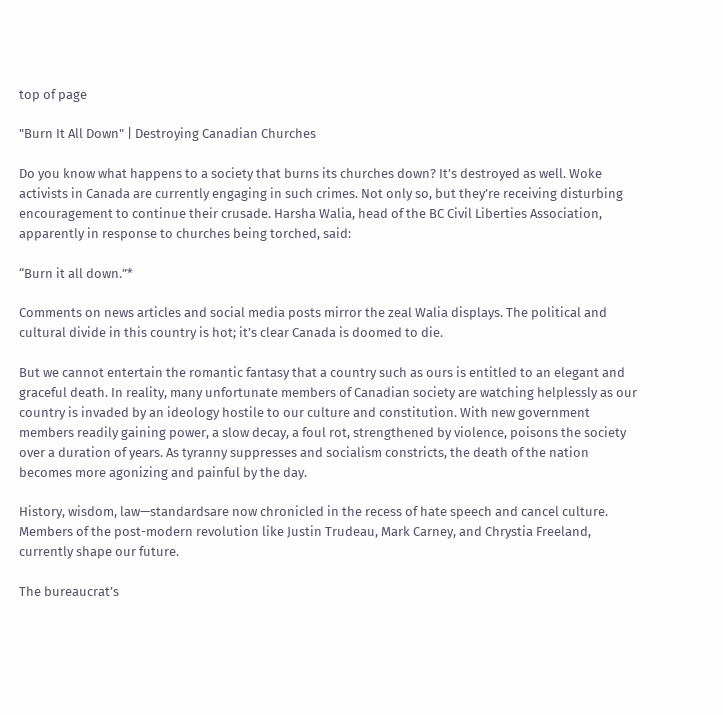top of page

"Burn It All Down" | Destroying Canadian Churches

Do you know what happens to a society that burns its churches down? It’s destroyed as well. Woke activists in Canada are currently engaging in such crimes. Not only so, but they’re receiving disturbing encouragement to continue their crusade. Harsha Walia, head of the BC Civil Liberties Association, apparently in response to churches being torched, said:

“Burn it all down.”*

Comments on news articles and social media posts mirror the zeal Walia displays. The political and cultural divide in this country is hot; it’s clear Canada is doomed to die.

But we cannot entertain the romantic fantasy that a country such as ours is entitled to an elegant and graceful death. In reality, many unfortunate members of Canadian society are watching helplessly as our country is invaded by an ideology hostile to our culture and constitution. With new government members readily gaining power, a slow decay, a foul rot, strengthened by violence, poisons the society over a duration of years. As tyranny suppresses and socialism constricts, the death of the nation becomes more agonizing and painful by the day.

History, wisdom, law—standardsare now chronicled in the recess of hate speech and cancel culture. Members of the post-modern revolution like Justin Trudeau, Mark Carney, and Chrystia Freeland, currently shape our future.

The bureaucrat’s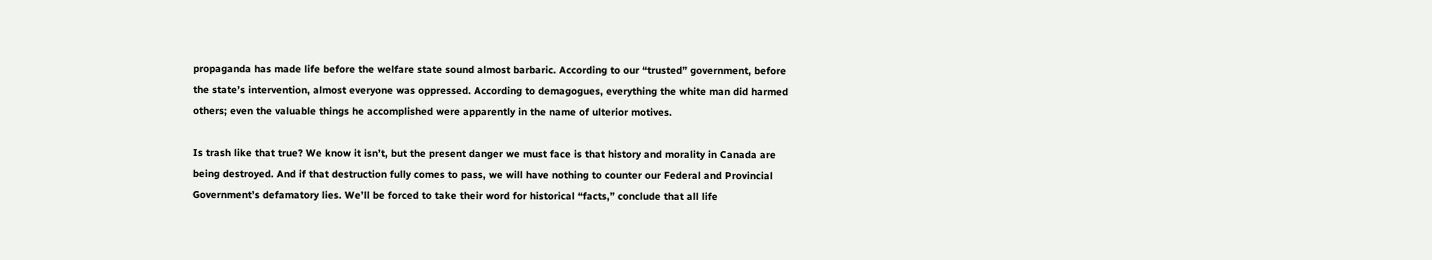propaganda has made life before the welfare state sound almost barbaric. According to our “trusted” government, before the state’s intervention, almost everyone was oppressed. According to demagogues, everything the white man did harmed others; even the valuable things he accomplished were apparently in the name of ulterior motives.

Is trash like that true? We know it isn’t, but the present danger we must face is that history and morality in Canada are being destroyed. And if that destruction fully comes to pass, we will have nothing to counter our Federal and Provincial Government’s defamatory lies. We’ll be forced to take their word for historical “facts,” conclude that all life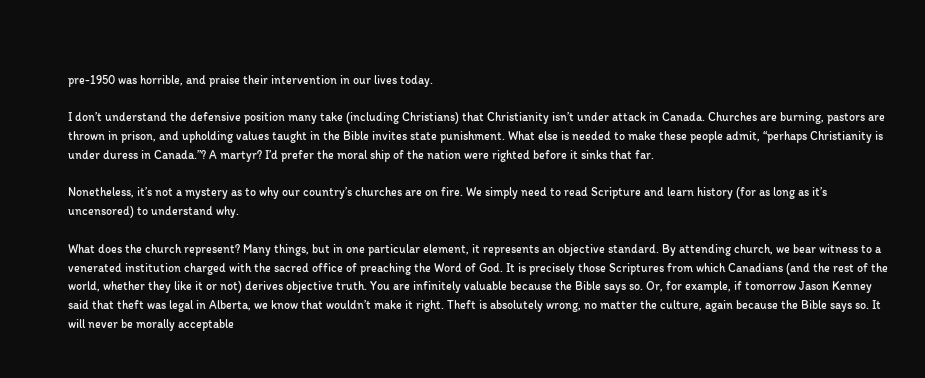pre-1950 was horrible, and praise their intervention in our lives today.

I don’t understand the defensive position many take (including Christians) that Christianity isn’t under attack in Canada. Churches are burning, pastors are thrown in prison, and upholding values taught in the Bible invites state punishment. What else is needed to make these people admit, “perhaps Christianity is under duress in Canada.”? A martyr? I’d prefer the moral ship of the nation were righted before it sinks that far.

Nonetheless, it’s not a mystery as to why our country’s churches are on fire. We simply need to read Scripture and learn history (for as long as it’s uncensored) to understand why.

What does the church represent? Many things, but in one particular element, it represents an objective standard. By attending church, we bear witness to a venerated institution charged with the sacred office of preaching the Word of God. It is precisely those Scriptures from which Canadians (and the rest of the world, whether they like it or not) derives objective truth. You are infinitely valuable because the Bible says so. Or, for example, if tomorrow Jason Kenney said that theft was legal in Alberta, we know that wouldn’t make it right. Theft is absolutely wrong, no matter the culture, again because the Bible says so. It will never be morally acceptable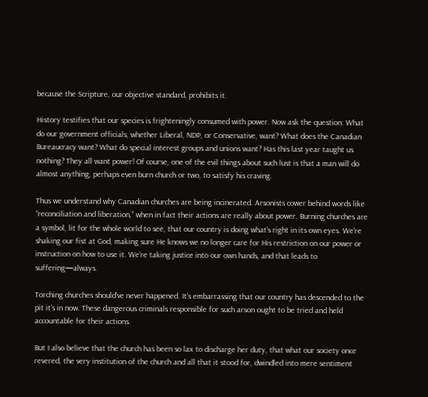because the Scripture, our objective standard, prohibits it.

History testifies that our species is frighteningly consumed with power. Now ask the question: What do our government officials, whether Liberal, NDP, or Conservative, want? What does the Canadian Bureaucracy want? What do special interest groups and unions want? Has this last year taught us nothing? They all want power! Of course, one of the evil things about such lust is that a man will do almost anything, perhaps even burn church or two, to satisfy his craving.

Thus we understand why Canadian churches are being incinerated. Arsonists cower behind words like “reconciliation and liberation,” when in fact their actions are really about power. Burning churches are a symbol, lit for the whole world to see, that our country is doing what’s right in its own eyes. We’re shaking our fist at God, making sure He knows we no longer care for His restriction on our power or instruction on how to use it. We’re taking justice into our own hands, and that leads to suffering—always.

Torching churches should’ve never happened. It’s embarrassing that our country has descended to the pit it’s in now. These dangerous criminals responsible for such arson ought to be tried and held accountable for their actions.

But I also believe that the church has been so lax to discharge her duty, that what our society once revered, the very institution of the church and all that it stood for, dwindled into mere sentiment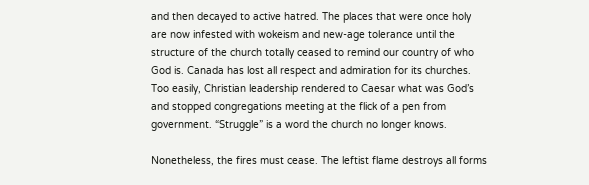and then decayed to active hatred. The places that were once holy are now infested with wokeism and new-age tolerance until the structure of the church totally ceased to remind our country of who God is. Canada has lost all respect and admiration for its churches. Too easily, Christian leadership rendered to Caesar what was God’s and stopped congregations meeting at the flick of a pen from government. “Struggle” is a word the church no longer knows.

Nonetheless, the fires must cease. The leftist flame destroys all forms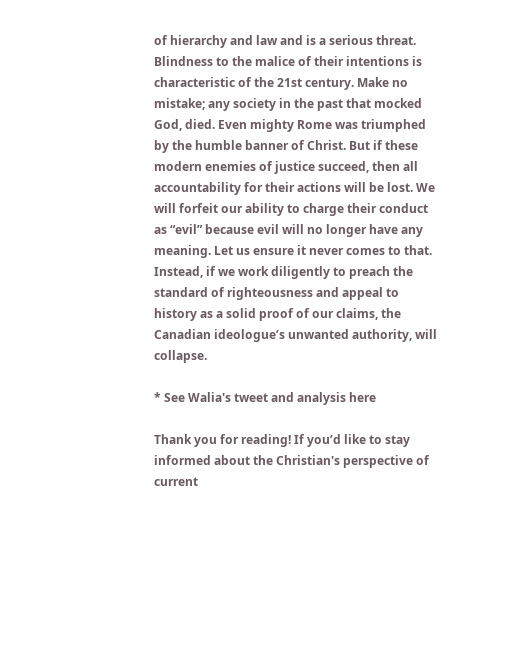of hierarchy and law and is a serious threat. Blindness to the malice of their intentions is characteristic of the 21st century. Make no mistake; any society in the past that mocked God, died. Even mighty Rome was triumphed by the humble banner of Christ. But if these modern enemies of justice succeed, then all accountability for their actions will be lost. We will forfeit our ability to charge their conduct as “evil” because evil will no longer have any meaning. Let us ensure it never comes to that. Instead, if we work diligently to preach the standard of righteousness and appeal to history as a solid proof of our claims, the Canadian ideologue’s unwanted authority, will collapse.

* See Walia's tweet and analysis here

Thank you for reading! If you’d like to stay informed about the Christian's perspective of current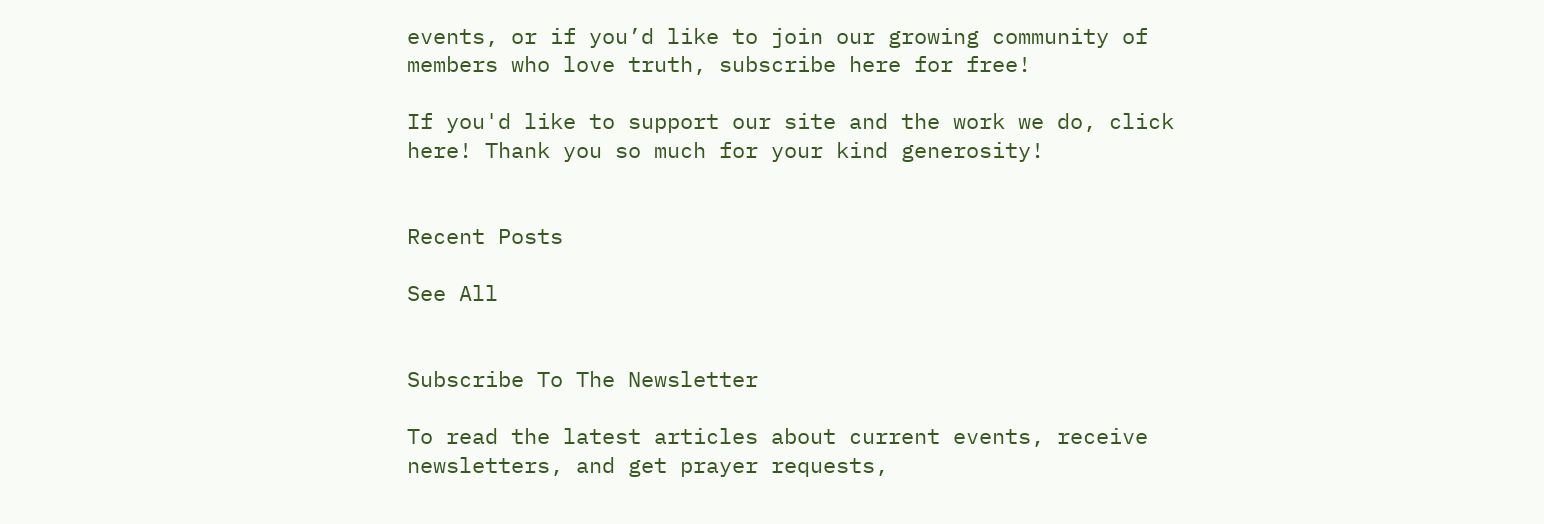events, or if you’d like to join our growing community of members who love truth, subscribe here for free!

If you'd like to support our site and the work we do, click here! Thank you so much for your kind generosity!


Recent Posts

See All


Subscribe To The Newsletter

To read the latest articles about current events, receive newsletters, and get prayer requests,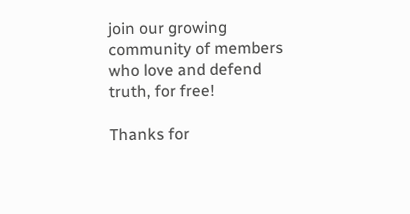join our growing community of members who love and defend truth, for free!

Thanks for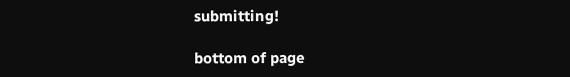submitting!

bottom of page